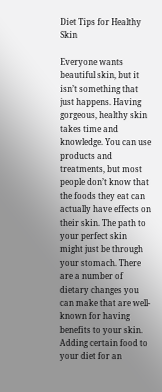Diet Tips for Healthy Skin

Everyone wants beautiful skin, but it isn’t something that just happens. Having gorgeous, healthy skin takes time and knowledge. You can use products and treatments, but most people don’t know that the foods they eat can actually have effects on their skin. The path to your perfect skin might just be through your stomach. There are a number of dietary changes you can make that are well-known for having benefits to your skin. Adding certain food to your diet for an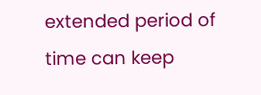extended period of time can keep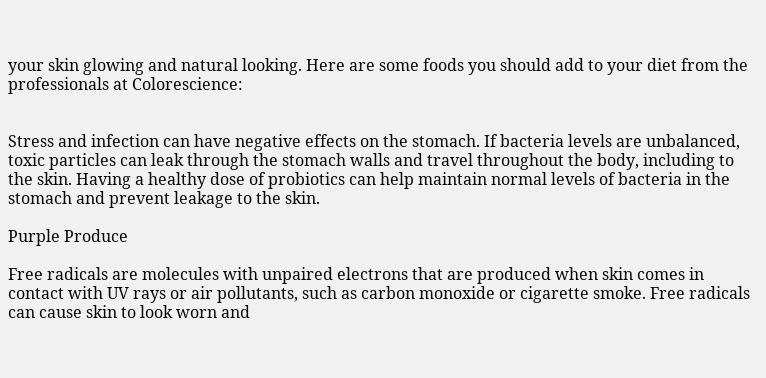your skin glowing and natural looking. Here are some foods you should add to your diet from the professionals at Colorescience:


Stress and infection can have negative effects on the stomach. If bacteria levels are unbalanced, toxic particles can leak through the stomach walls and travel throughout the body, including to the skin. Having a healthy dose of probiotics can help maintain normal levels of bacteria in the stomach and prevent leakage to the skin.

Purple Produce

Free radicals are molecules with unpaired electrons that are produced when skin comes in contact with UV rays or air pollutants, such as carbon monoxide or cigarette smoke. Free radicals can cause skin to look worn and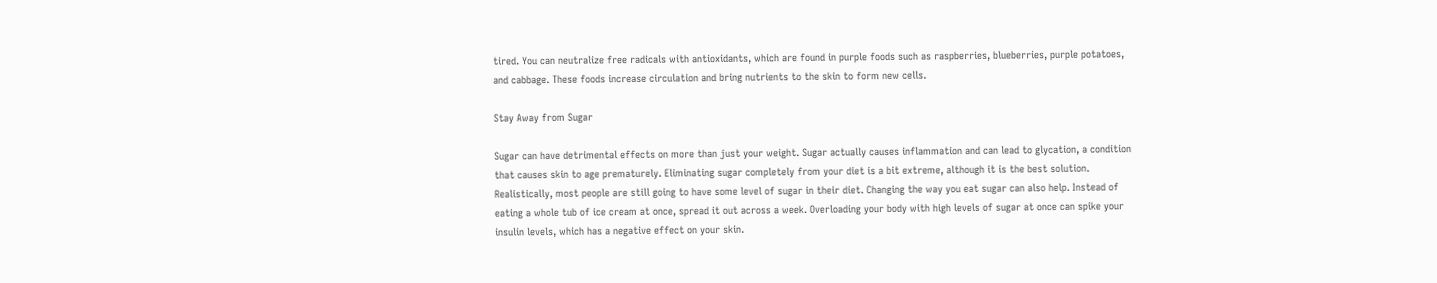tired. You can neutralize free radicals with antioxidants, which are found in purple foods such as raspberries, blueberries, purple potatoes, and cabbage. These foods increase circulation and bring nutrients to the skin to form new cells.

Stay Away from Sugar

Sugar can have detrimental effects on more than just your weight. Sugar actually causes inflammation and can lead to glycation, a condition that causes skin to age prematurely. Eliminating sugar completely from your diet is a bit extreme, although it is the best solution. Realistically, most people are still going to have some level of sugar in their diet. Changing the way you eat sugar can also help. Instead of eating a whole tub of ice cream at once, spread it out across a week. Overloading your body with high levels of sugar at once can spike your insulin levels, which has a negative effect on your skin.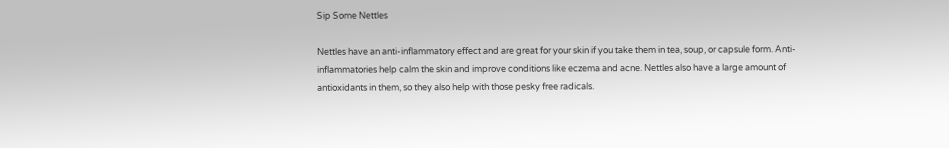Sip Some Nettles

Nettles have an anti-inflammatory effect and are great for your skin if you take them in tea, soup, or capsule form. Anti-inflammatories help calm the skin and improve conditions like eczema and acne. Nettles also have a large amount of antioxidants in them, so they also help with those pesky free radicals.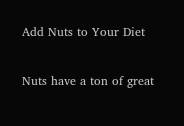Add Nuts to Your Diet

Nuts have a ton of great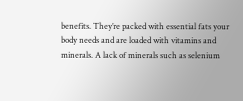benefits. They’re packed with essential fats your body needs and are loaded with vitamins and minerals. A lack of minerals such as selenium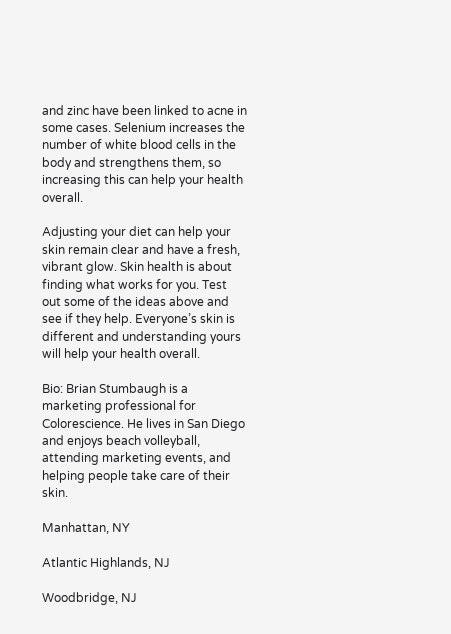and zinc have been linked to acne in some cases. Selenium increases the number of white blood cells in the body and strengthens them, so increasing this can help your health overall.

Adjusting your diet can help your skin remain clear and have a fresh, vibrant glow. Skin health is about finding what works for you. Test out some of the ideas above and see if they help. Everyone’s skin is different and understanding yours will help your health overall.

Bio: Brian Stumbaugh is a marketing professional for Colorescience. He lives in San Diego and enjoys beach volleyball, attending marketing events, and helping people take care of their skin.

Manhattan, NY

Atlantic Highlands, NJ

Woodbridge, NJ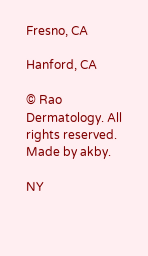Fresno, CA

Hanford, CA

© Rao Dermatology. All rights reserved. Made by akby.

NY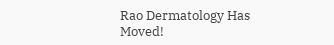Rao Dermatology Has Moved!